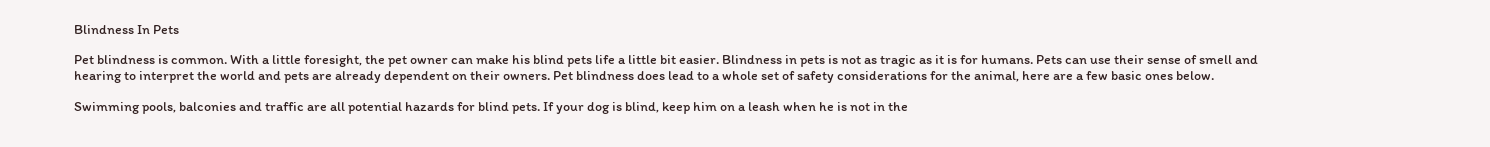Blindness In Pets

Pet blindness is common. With a little foresight, the pet owner can make his blind pets life a little bit easier. Blindness in pets is not as tragic as it is for humans. Pets can use their sense of smell and hearing to interpret the world and pets are already dependent on their owners. Pet blindness does lead to a whole set of safety considerations for the animal, here are a few basic ones below.

Swimming pools, balconies and traffic are all potential hazards for blind pets. If your dog is blind, keep him on a leash when he is not in the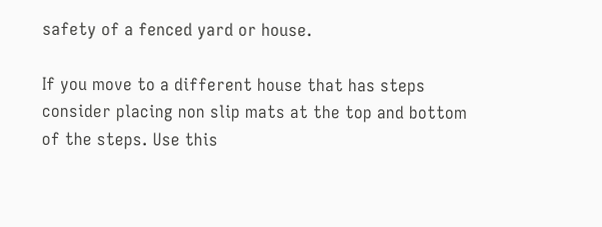safety of a fenced yard or house.

If you move to a different house that has steps consider placing non slip mats at the top and bottom of the steps. Use this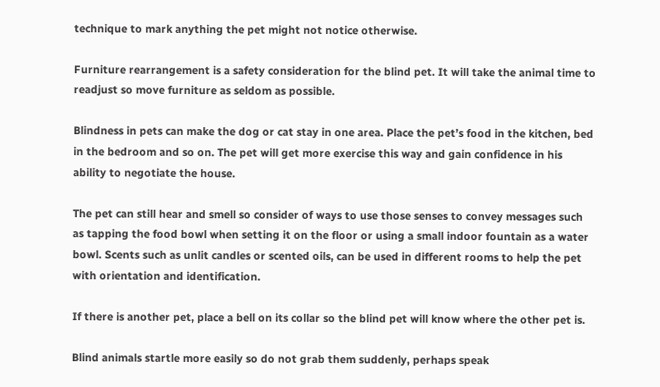technique to mark anything the pet might not notice otherwise.

Furniture rearrangement is a safety consideration for the blind pet. It will take the animal time to readjust so move furniture as seldom as possible.

Blindness in pets can make the dog or cat stay in one area. Place the pet’s food in the kitchen, bed in the bedroom and so on. The pet will get more exercise this way and gain confidence in his ability to negotiate the house.

The pet can still hear and smell so consider of ways to use those senses to convey messages such as tapping the food bowl when setting it on the floor or using a small indoor fountain as a water bowl. Scents such as unlit candles or scented oils, can be used in different rooms to help the pet with orientation and identification.

If there is another pet, place a bell on its collar so the blind pet will know where the other pet is.

Blind animals startle more easily so do not grab them suddenly, perhaps speak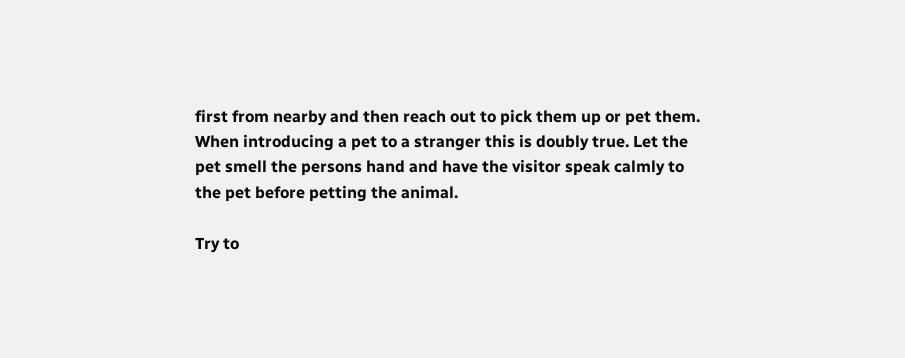first from nearby and then reach out to pick them up or pet them. When introducing a pet to a stranger this is doubly true. Let the pet smell the persons hand and have the visitor speak calmly to the pet before petting the animal.

Try to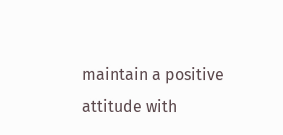maintain a positive attitude with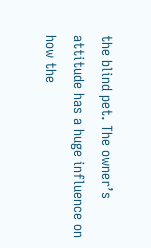the blind pet. The owner’s attitude has a huge influence on how the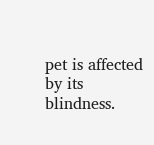pet is affected by its blindness.